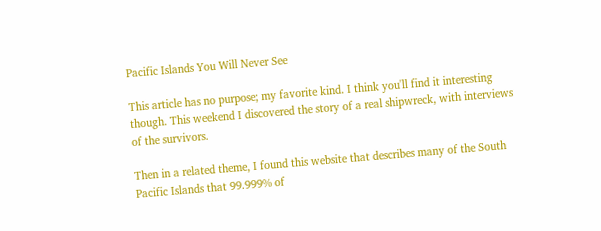Pacific Islands You Will Never See

This article has no purpose; my favorite kind. I think you'll find it interesting though. This weekend I discovered the story of a real shipwreck, with interviews of the survivors.

Then in a related theme, I found this website that describes many of the South Pacific Islands that 99.999% of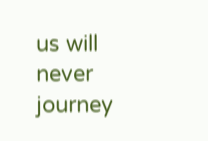us will never journey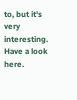to, but it's very interesting. Have a look here.